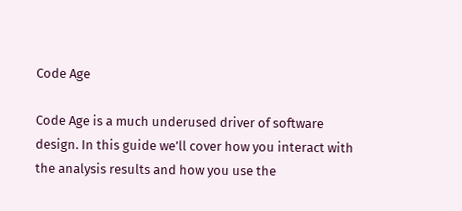Code Age

Code Age is a much underused driver of software design. In this guide we’ll cover how you interact with the analysis results and how you use the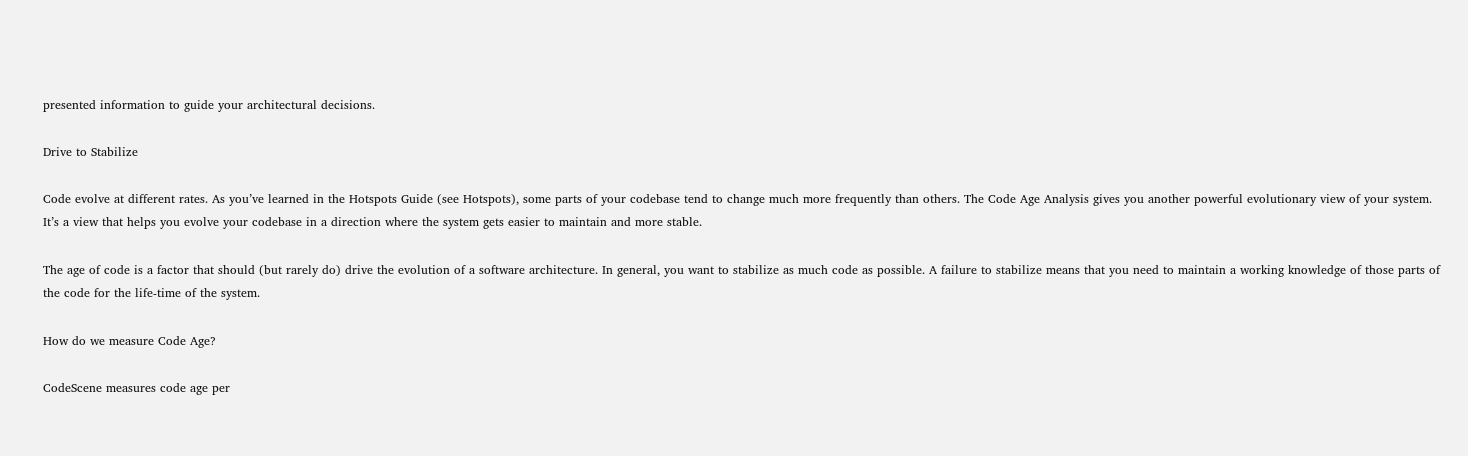presented information to guide your architectural decisions.

Drive to Stabilize

Code evolve at different rates. As you’ve learned in the Hotspots Guide (see Hotspots), some parts of your codebase tend to change much more frequently than others. The Code Age Analysis gives you another powerful evolutionary view of your system. It’s a view that helps you evolve your codebase in a direction where the system gets easier to maintain and more stable.

The age of code is a factor that should (but rarely do) drive the evolution of a software architecture. In general, you want to stabilize as much code as possible. A failure to stabilize means that you need to maintain a working knowledge of those parts of the code for the life-time of the system.

How do we measure Code Age?

CodeScene measures code age per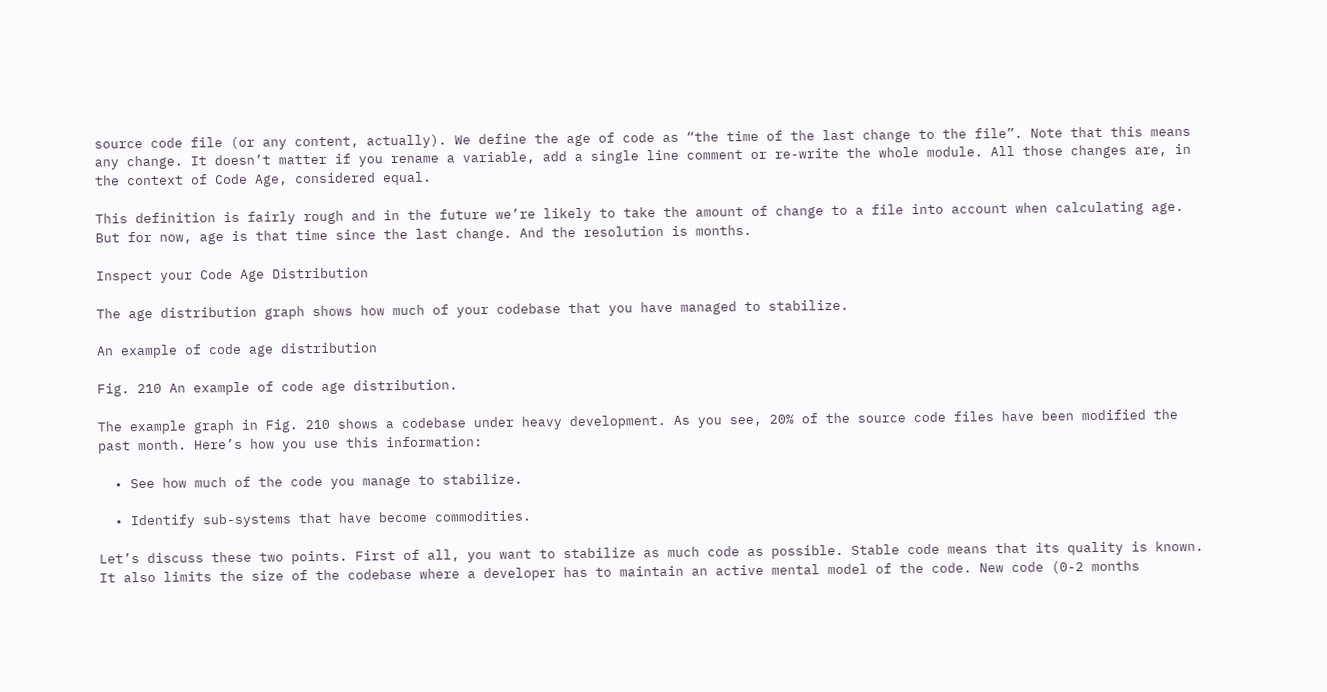source code file (or any content, actually). We define the age of code as “the time of the last change to the file”. Note that this means any change. It doesn’t matter if you rename a variable, add a single line comment or re-write the whole module. All those changes are, in the context of Code Age, considered equal.

This definition is fairly rough and in the future we’re likely to take the amount of change to a file into account when calculating age. But for now, age is that time since the last change. And the resolution is months.

Inspect your Code Age Distribution

The age distribution graph shows how much of your codebase that you have managed to stabilize.

An example of code age distribution

Fig. 210 An example of code age distribution.

The example graph in Fig. 210 shows a codebase under heavy development. As you see, 20% of the source code files have been modified the past month. Here’s how you use this information:

  • See how much of the code you manage to stabilize.

  • Identify sub-systems that have become commodities.

Let’s discuss these two points. First of all, you want to stabilize as much code as possible. Stable code means that its quality is known. It also limits the size of the codebase where a developer has to maintain an active mental model of the code. New code (0-2 months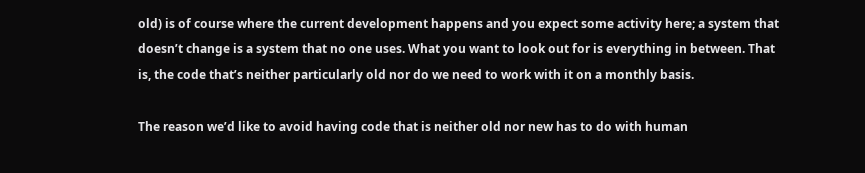old) is of course where the current development happens and you expect some activity here; a system that doesn’t change is a system that no one uses. What you want to look out for is everything in between. That is, the code that’s neither particularly old nor do we need to work with it on a monthly basis.

The reason we’d like to avoid having code that is neither old nor new has to do with human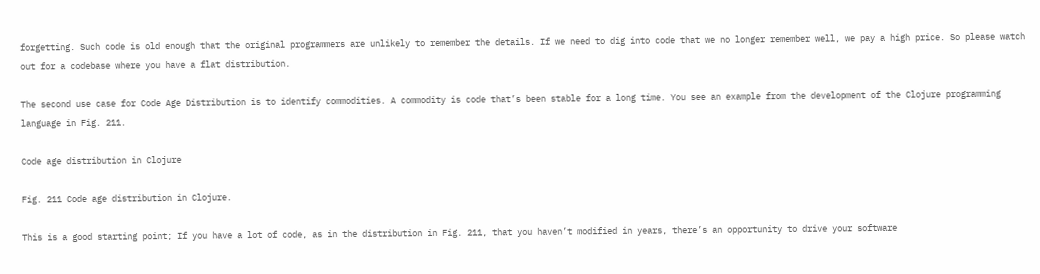forgetting. Such code is old enough that the original programmers are unlikely to remember the details. If we need to dig into code that we no longer remember well, we pay a high price. So please watch out for a codebase where you have a flat distribution.

The second use case for Code Age Distribution is to identify commodities. A commodity is code that’s been stable for a long time. You see an example from the development of the Clojure programming language in Fig. 211.

Code age distribution in Clojure

Fig. 211 Code age distribution in Clojure.

This is a good starting point; If you have a lot of code, as in the distribution in Fig. 211, that you haven’t modified in years, there’s an opportunity to drive your software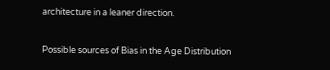architecture in a leaner direction.

Possible sources of Bias in the Age Distribution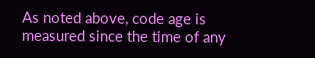As noted above, code age is measured since the time of any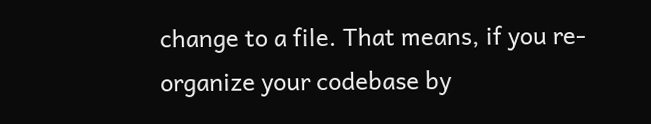change to a file. That means, if you re-organize your codebase by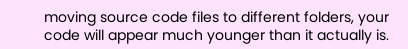moving source code files to different folders, your code will appear much younger than it actually is.